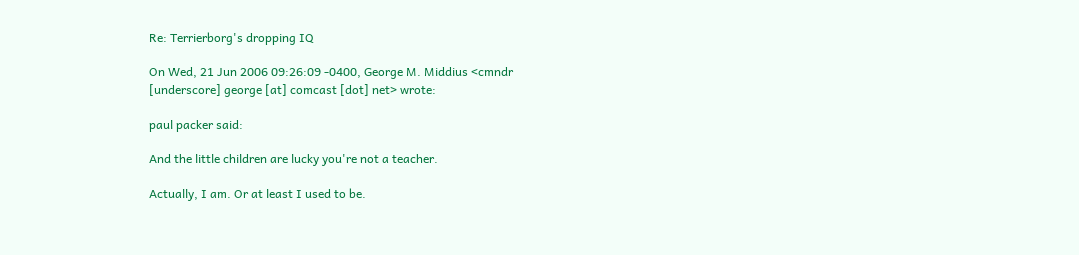Re: Terrierborg's dropping IQ

On Wed, 21 Jun 2006 09:26:09 -0400, George M. Middius <cmndr
[underscore] george [at] comcast [dot] net> wrote:

paul packer said:

And the little children are lucky you're not a teacher.

Actually, I am. Or at least I used to be.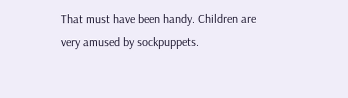That must have been handy. Children are very amused by sockpuppets.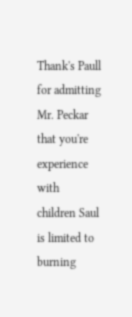Thank's Paull for admitting Mr. Peckar that you're experience with
children Saul is limited to burning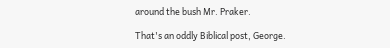around the bush Mr. Praker.

That's an oddly Biblical post, George.